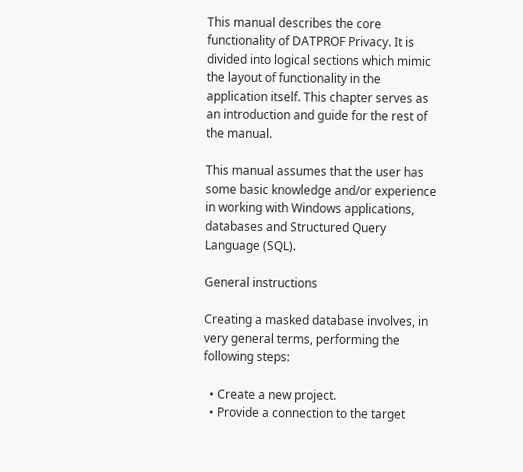This manual describes the core functionality of DATPROF Privacy. It is divided into logical sections which mimic the layout of functionality in the application itself. This chapter serves as an introduction and guide for the rest of the manual.

This manual assumes that the user has some basic knowledge and/or experience in working with Windows applications, databases and Structured Query Language (SQL).

General instructions

Creating a masked database involves, in very general terms, performing the following steps:

  • Create a new project.
  • Provide a connection to the target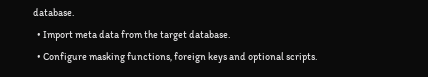database.
  • Import meta data from the target database.
  • Configure masking functions, foreign keys and optional scripts.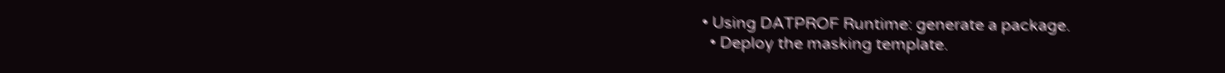• Using DATPROF Runtime: generate a package.
  • Deploy the masking template.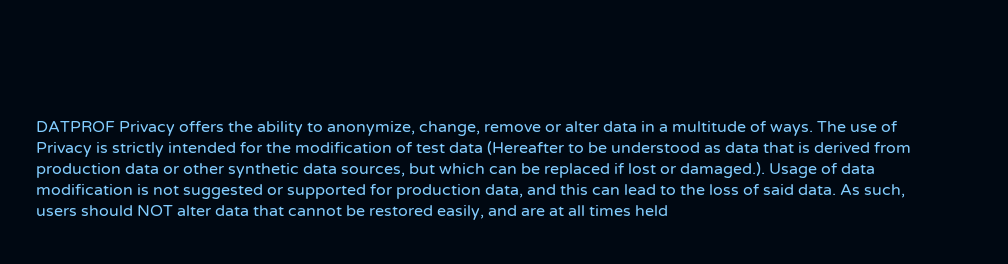DATPROF Privacy offers the ability to anonymize, change, remove or alter data in a multitude of ways. The use of Privacy is strictly intended for the modification of test data (Hereafter to be understood as data that is derived from production data or other synthetic data sources, but which can be replaced if lost or damaged.). Usage of data modification is not suggested or supported for production data, and this can lead to the loss of said data. As such, users should NOT alter data that cannot be restored easily, and are at all times held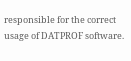responsible for the correct usage of DATPROF software.